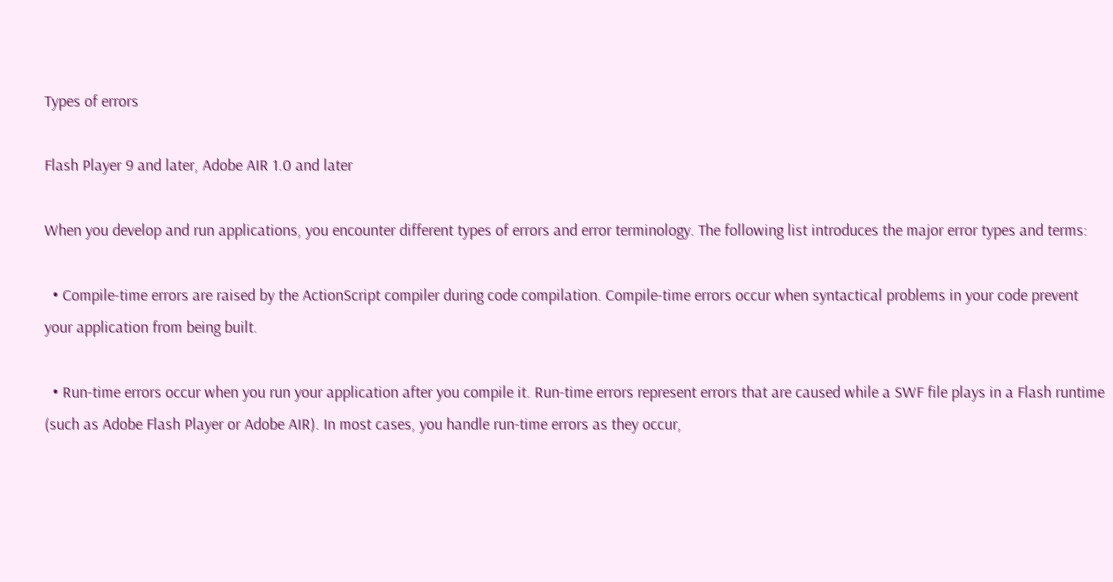Types of errors

Flash Player 9 and later, Adobe AIR 1.0 and later

When you develop and run applications, you encounter different types of errors and error terminology. The following list introduces the major error types and terms:

  • Compile-time errors are raised by the ActionScript compiler during code compilation. Compile-time errors occur when syntactical problems in your code prevent your application from being built.

  • Run-time errors occur when you run your application after you compile it. Run-time errors represent errors that are caused while a SWF file plays in a Flash runtime (such as Adobe Flash Player or Adobe AIR). In most cases, you handle run-time errors as they occur,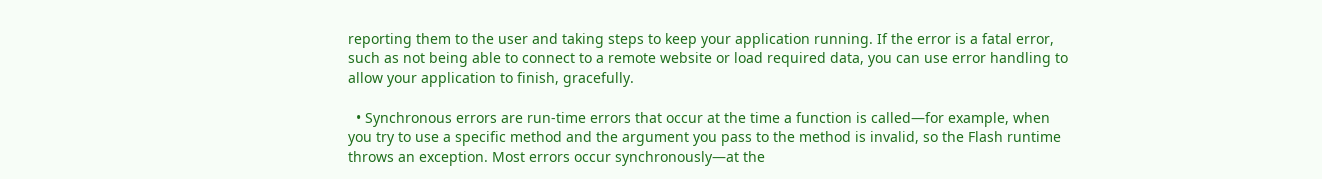reporting them to the user and taking steps to keep your application running. If the error is a fatal error, such as not being able to connect to a remote website or load required data, you can use error handling to allow your application to finish, gracefully.

  • Synchronous errors are run-time errors that occur at the time a function is called—for example, when you try to use a specific method and the argument you pass to the method is invalid, so the Flash runtime throws an exception. Most errors occur synchronously—at the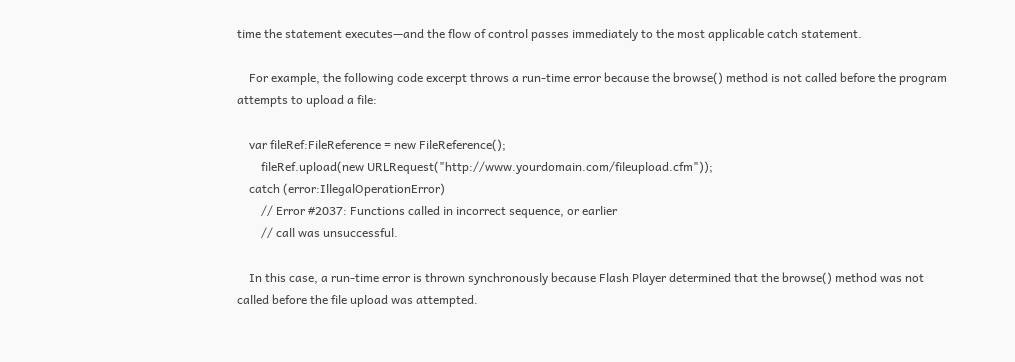time the statement executes—and the flow of control passes immediately to the most applicable catch statement.

    For example, the following code excerpt throws a run-time error because the browse() method is not called before the program attempts to upload a file:

    var fileRef:FileReference = new FileReference();
        fileRef.upload(new URLRequest("http://www.yourdomain.com/fileupload.cfm"));
    catch (error:IllegalOperationError)
        // Error #2037: Functions called in incorrect sequence, or earlier
        // call was unsuccessful.

    In this case, a run-time error is thrown synchronously because Flash Player determined that the browse() method was not called before the file upload was attempted.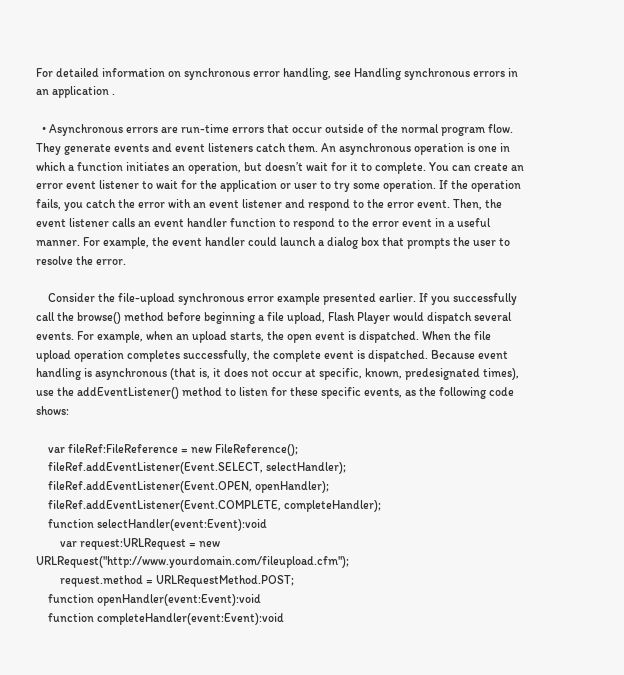For detailed information on synchronous error handling, see Handling synchronous errors in an application .

  • Asynchronous errors are run-time errors that occur outside of the normal program flow. They generate events and event listeners catch them. An asynchronous operation is one in which a function initiates an operation, but doesn’t wait for it to complete. You can create an error event listener to wait for the application or user to try some operation. If the operation fails, you catch the error with an event listener and respond to the error event. Then, the event listener calls an event handler function to respond to the error event in a useful manner. For example, the event handler could launch a dialog box that prompts the user to resolve the error.

    Consider the file-upload synchronous error example presented earlier. If you successfully call the browse() method before beginning a file upload, Flash Player would dispatch several events. For example, when an upload starts, the open event is dispatched. When the file upload operation completes successfully, the complete event is dispatched. Because event handling is asynchronous (that is, it does not occur at specific, known, predesignated times), use the addEventListener() method to listen for these specific events, as the following code shows:

    var fileRef:FileReference = new FileReference();
    fileRef.addEventListener(Event.SELECT, selectHandler);
    fileRef.addEventListener(Event.OPEN, openHandler);
    fileRef.addEventListener(Event.COMPLETE, completeHandler);
    function selectHandler(event:Event):void
        var request:URLRequest = new URLRequest("http://www.yourdomain.com/fileupload.cfm");
        request.method = URLRequestMethod.POST;
    function openHandler(event:Event):void
    function completeHandler(event:Event):void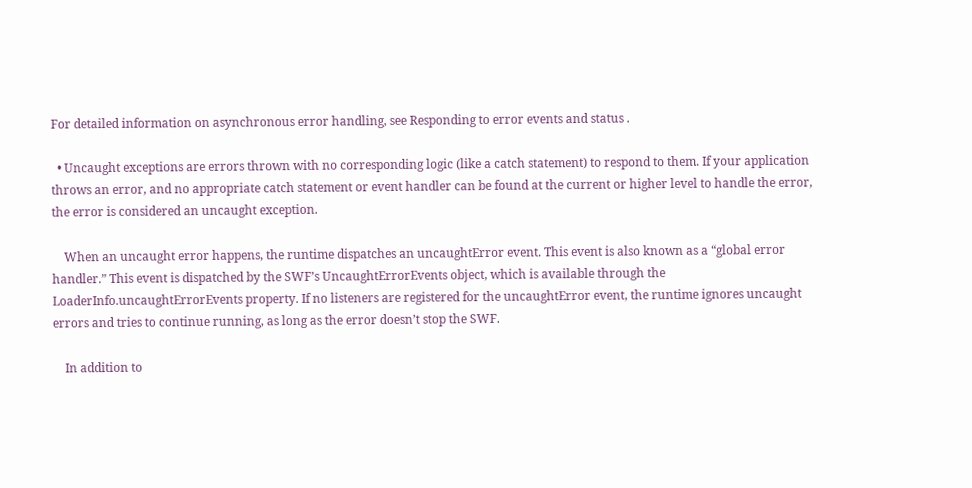For detailed information on asynchronous error handling, see Responding to error events and status .

  • Uncaught exceptions are errors thrown with no corresponding logic (like a catch statement) to respond to them. If your application throws an error, and no appropriate catch statement or event handler can be found at the current or higher level to handle the error, the error is considered an uncaught exception.

    When an uncaught error happens, the runtime dispatches an uncaughtError event. This event is also known as a “global error handler.” This event is dispatched by the SWF’s UncaughtErrorEvents object, which is available through the LoaderInfo.uncaughtErrorEvents property. If no listeners are registered for the uncaughtError event, the runtime ignores uncaught errors and tries to continue running, as long as the error doesn’t stop the SWF.

    In addition to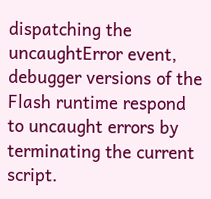dispatching the uncaughtError event, debugger versions of the Flash runtime respond to uncaught errors by terminating the current script.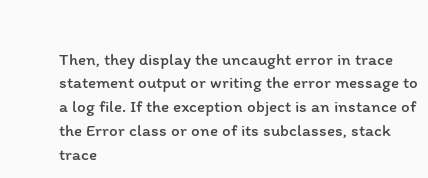Then, they display the uncaught error in trace statement output or writing the error message to a log file. If the exception object is an instance of the Error class or one of its subclasses, stack trace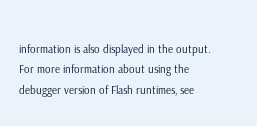information is also displayed in the output. For more information about using the debugger version of Flash runtimes, see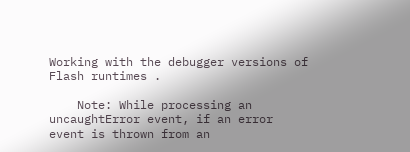Working with the debugger versions of Flash runtimes .

    Note: While processing an uncaughtError event, if an error event is thrown from an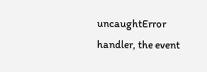uncaughtError handler, the event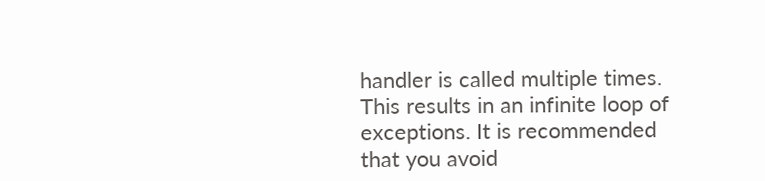handler is called multiple times. This results in an infinite loop of exceptions. It is recommended that you avoid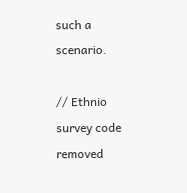such a scenario.

// Ethnio survey code removed